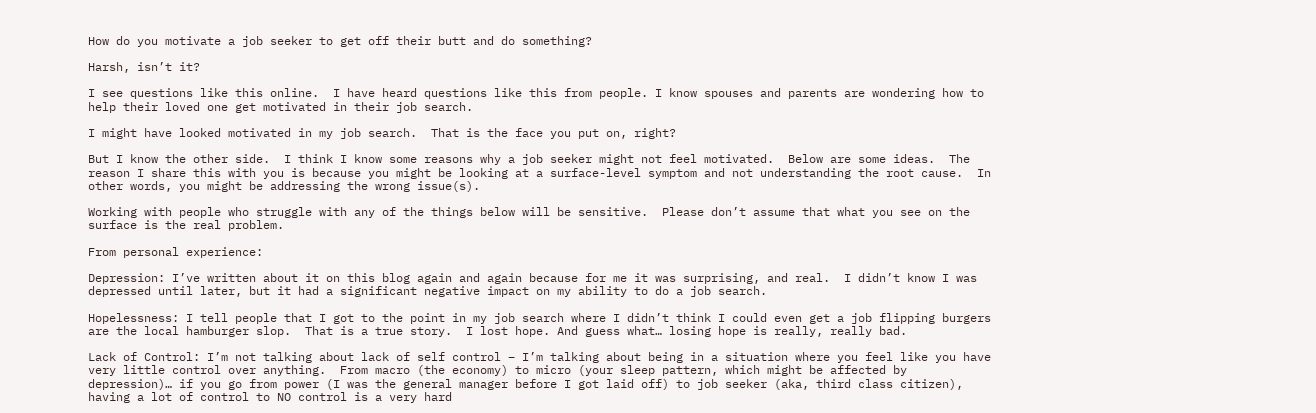How do you motivate a job seeker to get off their butt and do something?

Harsh, isn’t it?

I see questions like this online.  I have heard questions like this from people. I know spouses and parents are wondering how to help their loved one get motivated in their job search.

I might have looked motivated in my job search.  That is the face you put on, right?

But I know the other side.  I think I know some reasons why a job seeker might not feel motivated.  Below are some ideas.  The reason I share this with you is because you might be looking at a surface-level symptom and not understanding the root cause.  In other words, you might be addressing the wrong issue(s).

Working with people who struggle with any of the things below will be sensitive.  Please don’t assume that what you see on the surface is the real problem.

From personal experience:

Depression: I’ve written about it on this blog again and again because for me it was surprising, and real.  I didn’t know I was depressed until later, but it had a significant negative impact on my ability to do a job search.

Hopelessness: I tell people that I got to the point in my job search where I didn’t think I could even get a job flipping burgers are the local hamburger slop.  That is a true story.  I lost hope. And guess what… losing hope is really, really bad.

Lack of Control: I’m not talking about lack of self control – I’m talking about being in a situation where you feel like you have very little control over anything.  From macro (the economy) to micro (your sleep pattern, which might be affected by depression)… if you go from power (I was the general manager before I got laid off) to job seeker (aka, third class citizen), having a lot of control to NO control is a very hard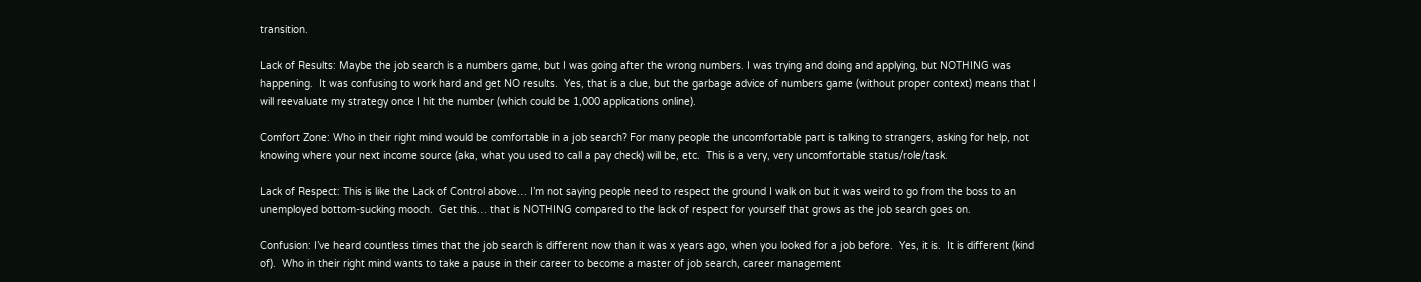transition.

Lack of Results: Maybe the job search is a numbers game, but I was going after the wrong numbers. I was trying and doing and applying, but NOTHING was happening.  It was confusing to work hard and get NO results.  Yes, that is a clue, but the garbage advice of numbers game (without proper context) means that I will reevaluate my strategy once I hit the number (which could be 1,000 applications online).

Comfort Zone: Who in their right mind would be comfortable in a job search? For many people the uncomfortable part is talking to strangers, asking for help, not knowing where your next income source (aka, what you used to call a pay check) will be, etc.  This is a very, very uncomfortable status/role/task.

Lack of Respect: This is like the Lack of Control above… I’m not saying people need to respect the ground I walk on but it was weird to go from the boss to an unemployed bottom-sucking mooch.  Get this… that is NOTHING compared to the lack of respect for yourself that grows as the job search goes on.

Confusion: I’ve heard countless times that the job search is different now than it was x years ago, when you looked for a job before.  Yes, it is.  It is different (kind of).  Who in their right mind wants to take a pause in their career to become a master of job search, career management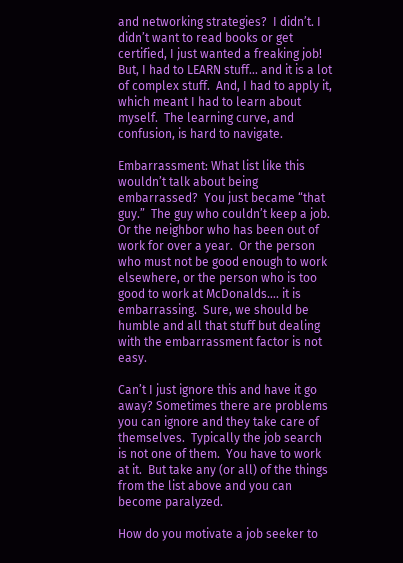and networking strategies?  I didn’t. I didn’t want to read books or get certified, I just wanted a freaking job!  But, I had to LEARN stuff… and it is a lot of complex stuff.  And, I had to apply it, which meant I had to learn about myself.  The learning curve, and confusion, is hard to navigate.

Embarrassment: What list like this wouldn’t talk about being embarrassed?  You just became “that guy.”  The guy who couldn’t keep a job.  Or the neighbor who has been out of work for over a year.  Or the person who must not be good enough to work elsewhere, or the person who is too good to work at McDonalds…. it is embarrassing.  Sure, we should be humble and all that stuff but dealing with the embarrassment factor is not easy.

Can’t I just ignore this and have it go away? Sometimes there are problems you can ignore and they take care of themselves.  Typically the job search is not one of them.  You have to work at it.  But take any (or all) of the things from the list above and you can become paralyzed.

How do you motivate a job seeker to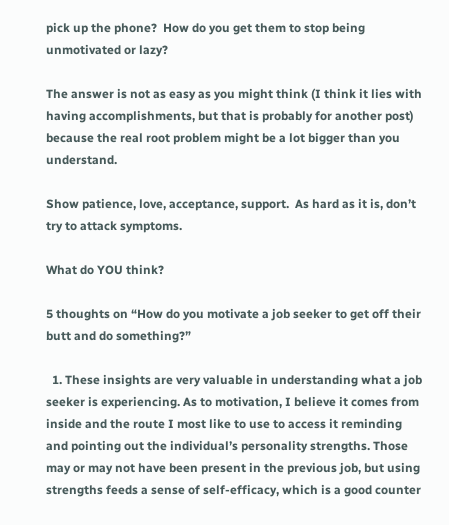pick up the phone?  How do you get them to stop being unmotivated or lazy?

The answer is not as easy as you might think (I think it lies with having accomplishments, but that is probably for another post) because the real root problem might be a lot bigger than you understand.

Show patience, love, acceptance, support.  As hard as it is, don’t try to attack symptoms.

What do YOU think?

5 thoughts on “How do you motivate a job seeker to get off their butt and do something?”

  1. These insights are very valuable in understanding what a job seeker is experiencing. As to motivation, I believe it comes from inside and the route I most like to use to access it reminding and pointing out the individual’s personality strengths. Those may or may not have been present in the previous job, but using strengths feeds a sense of self-efficacy, which is a good counter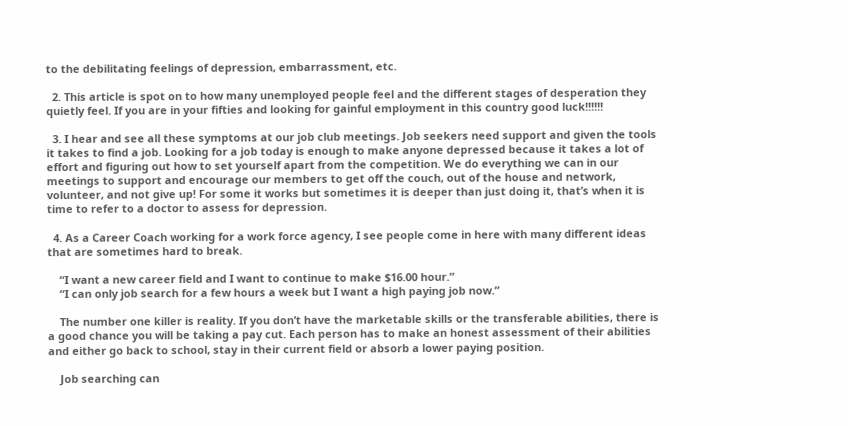to the debilitating feelings of depression, embarrassment, etc.

  2. This article is spot on to how many unemployed people feel and the different stages of desperation they quietly feel. If you are in your fifties and looking for gainful employment in this country good luck!!!!!!

  3. I hear and see all these symptoms at our job club meetings. Job seekers need support and given the tools it takes to find a job. Looking for a job today is enough to make anyone depressed because it takes a lot of effort and figuring out how to set yourself apart from the competition. We do everything we can in our meetings to support and encourage our members to get off the couch, out of the house and network, volunteer, and not give up! For some it works but sometimes it is deeper than just doing it, that’s when it is time to refer to a doctor to assess for depression.

  4. As a Career Coach working for a work force agency, I see people come in here with many different ideas that are sometimes hard to break.

    “I want a new career field and I want to continue to make $16.00 hour.”
    “I can only job search for a few hours a week but I want a high paying job now.”

    The number one killer is reality. If you don’t have the marketable skills or the transferable abilities, there is a good chance you will be taking a pay cut. Each person has to make an honest assessment of their abilities and either go back to school, stay in their current field or absorb a lower paying position.

    Job searching can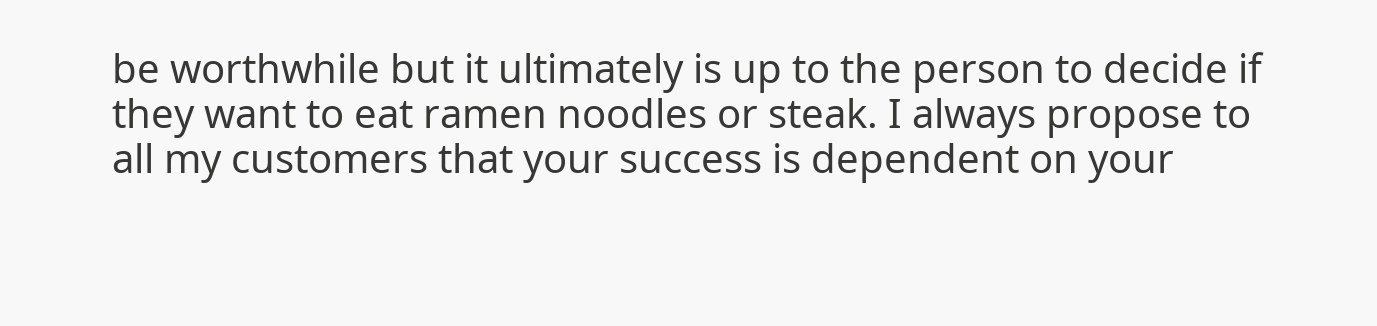be worthwhile but it ultimately is up to the person to decide if they want to eat ramen noodles or steak. I always propose to all my customers that your success is dependent on your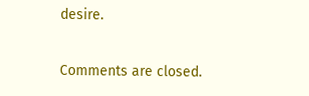desire.

Comments are closed.